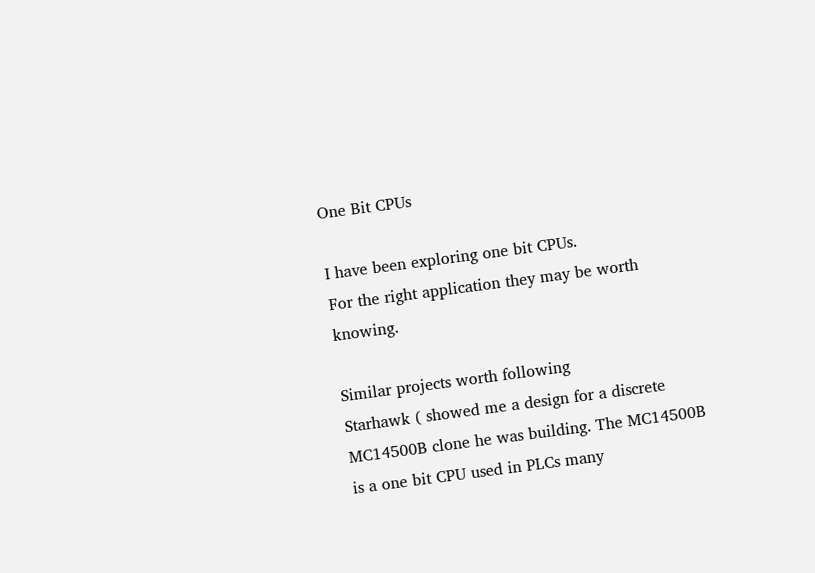One Bit CPUs

I have been exploring one bit CPUs.
For the right application they may be worth knowing.

Similar projects worth following
Starhawk ( showed me a design for a discrete MC14500B clone he was building. The MC14500B is a one bit CPU used in PLCs many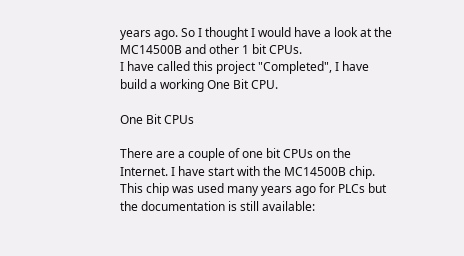years ago. So I thought I would have a look at the MC14500B and other 1 bit CPUs.
I have called this project "Completed", I have build a working One Bit CPU.

One Bit CPUs

There are a couple of one bit CPUs on the Internet. I have start with the MC14500B chip. This chip was used many years ago for PLCs but the documentation is still available: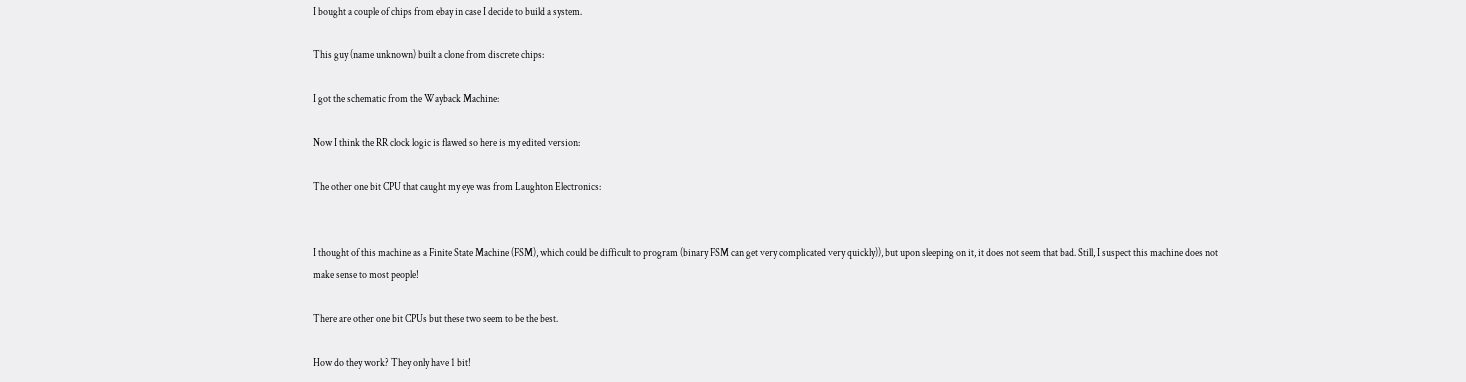I bought a couple of chips from ebay in case I decide to build a system.

This guy (name unknown) built a clone from discrete chips:

I got the schematic from the Wayback Machine:

Now I think the RR clock logic is flawed so here is my edited version:

The other one bit CPU that caught my eye was from Laughton Electronics:


I thought of this machine as a Finite State Machine (FSM), which could be difficult to program (binary FSM can get very complicated very quickly)), but upon sleeping on it, it does not seem that bad. Still, I suspect this machine does not make sense to most people!

There are other one bit CPUs but these two seem to be the best.

How do they work? They only have 1 bit!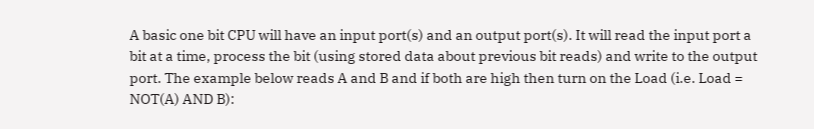A basic one bit CPU will have an input port(s) and an output port(s). It will read the input port a bit at a time, process the bit (using stored data about previous bit reads) and write to the output port. The example below reads A and B and if both are high then turn on the Load (i.e. Load = NOT(A) AND B):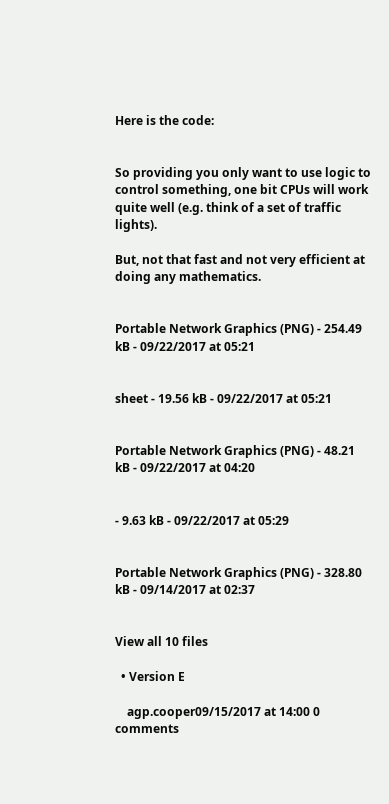Here is the code:


So providing you only want to use logic to control something, one bit CPUs will work quite well (e.g. think of a set of traffic lights).

But, not that fast and not very efficient at doing any mathematics.


Portable Network Graphics (PNG) - 254.49 kB - 09/22/2017 at 05:21


sheet - 19.56 kB - 09/22/2017 at 05:21


Portable Network Graphics (PNG) - 48.21 kB - 09/22/2017 at 04:20


- 9.63 kB - 09/22/2017 at 05:29


Portable Network Graphics (PNG) - 328.80 kB - 09/14/2017 at 02:37


View all 10 files

  • Version E

    agp.cooper09/15/2017 at 14:00 0 comments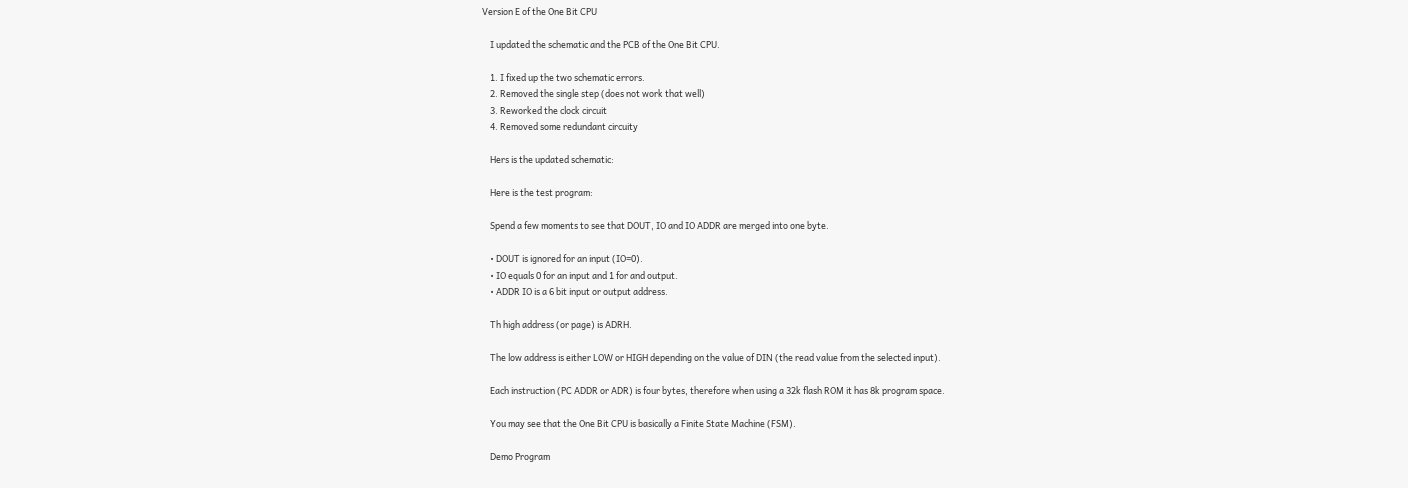Version E of the One Bit CPU

    I updated the schematic and the PCB of the One Bit CPU.

    1. I fixed up the two schematic errors.
    2. Removed the single step (does not work that well)
    3. Reworked the clock circuit
    4. Removed some redundant circuity

    Hers is the updated schematic:

    Here is the test program:

    Spend a few moments to see that DOUT, IO and IO ADDR are merged into one byte.

    • DOUT is ignored for an input (IO=0).
    • IO equals 0 for an input and 1 for and output.
    • ADDR IO is a 6 bit input or output address.

    Th high address (or page) is ADRH.

    The low address is either LOW or HIGH depending on the value of DIN (the read value from the selected input).

    Each instruction (PC ADDR or ADR) is four bytes, therefore when using a 32k flash ROM it has 8k program space.

    You may see that the One Bit CPU is basically a Finite State Machine (FSM).

    Demo Program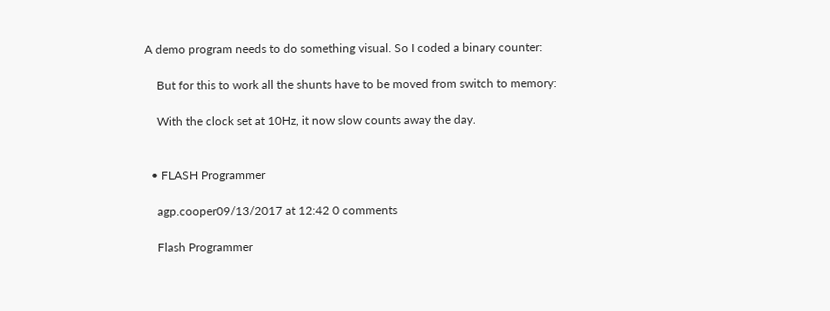A demo program needs to do something visual. So I coded a binary counter:

    But for this to work all the shunts have to be moved from switch to memory:

    With the clock set at 10Hz, it now slow counts away the day.


  • FLASH Programmer

    agp.cooper09/13/2017 at 12:42 0 comments

    Flash Programmer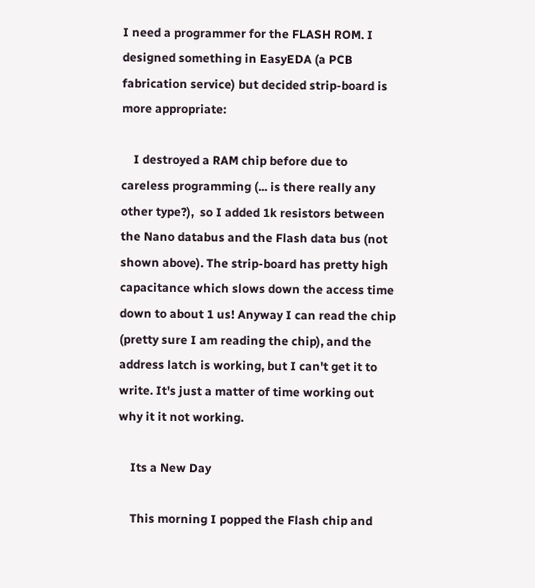I need a programmer for the FLASH ROM. I designed something in EasyEDA (a PCB fabrication service) but decided strip-board is more appropriate:

    I destroyed a RAM chip before due to careless programming (... is there really any other type?),  so I added 1k resistors between the Nano databus and the Flash data bus (not shown above). The strip-board has pretty high capacitance which slows down the access time down to about 1 us! Anyway I can read the chip (pretty sure I am reading the chip), and the address latch is working, but I can't get it to write. It's just a matter of time working out why it it not working.

    Its a New Day

    This morning I popped the Flash chip and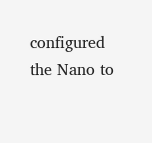configured the Nano to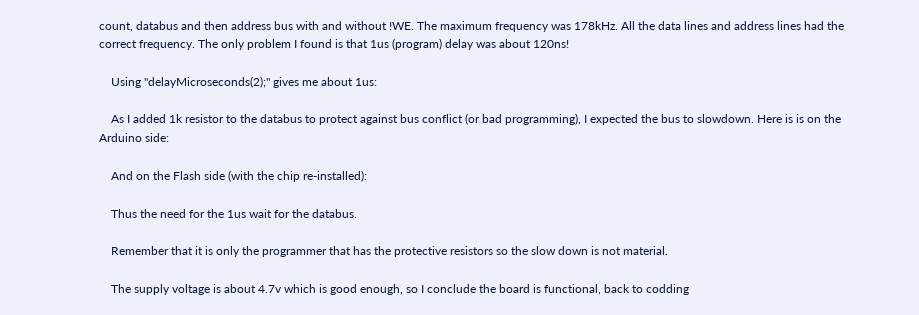count, databus and then address bus with and without !WE. The maximum frequency was 178kHz. All the data lines and address lines had the correct frequency. The only problem I found is that 1us (program) delay was about 120ns!

    Using "delayMicroseconds(2);" gives me about 1us:

    As I added 1k resistor to the databus to protect against bus conflict (or bad programming), I expected the bus to slowdown. Here is is on the Arduino side:

    And on the Flash side (with the chip re-installed):

    Thus the need for the 1us wait for the databus.

    Remember that it is only the programmer that has the protective resistors so the slow down is not material.

    The supply voltage is about 4.7v which is good enough, so I conclude the board is functional, back to codding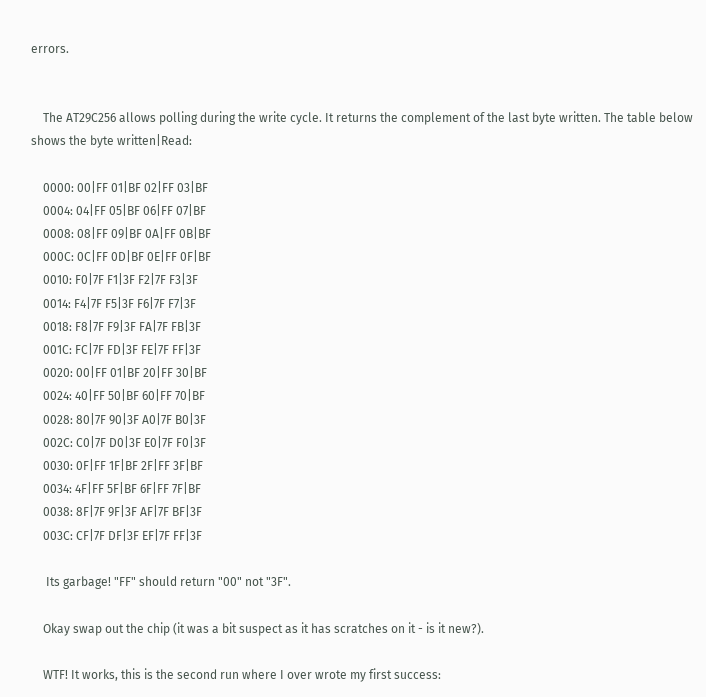errors.


    The AT29C256 allows polling during the write cycle. It returns the complement of the last byte written. The table below shows the byte written|Read:

    0000: 00|FF 01|BF 02|FF 03|BF
    0004: 04|FF 05|BF 06|FF 07|BF
    0008: 08|FF 09|BF 0A|FF 0B|BF
    000C: 0C|FF 0D|BF 0E|FF 0F|BF
    0010: F0|7F F1|3F F2|7F F3|3F
    0014: F4|7F F5|3F F6|7F F7|3F
    0018: F8|7F F9|3F FA|7F FB|3F
    001C: FC|7F FD|3F FE|7F FF|3F
    0020: 00|FF 01|BF 20|FF 30|BF
    0024: 40|FF 50|BF 60|FF 70|BF
    0028: 80|7F 90|3F A0|7F B0|3F
    002C: C0|7F D0|3F E0|7F F0|3F
    0030: 0F|FF 1F|BF 2F|FF 3F|BF
    0034: 4F|FF 5F|BF 6F|FF 7F|BF
    0038: 8F|7F 9F|3F AF|7F BF|3F
    003C: CF|7F DF|3F EF|7F FF|3F

     Its garbage! "FF" should return "00" not "3F".

    Okay swap out the chip (it was a bit suspect as it has scratches on it - is it new?).

    WTF! It works, this is the second run where I over wrote my first success: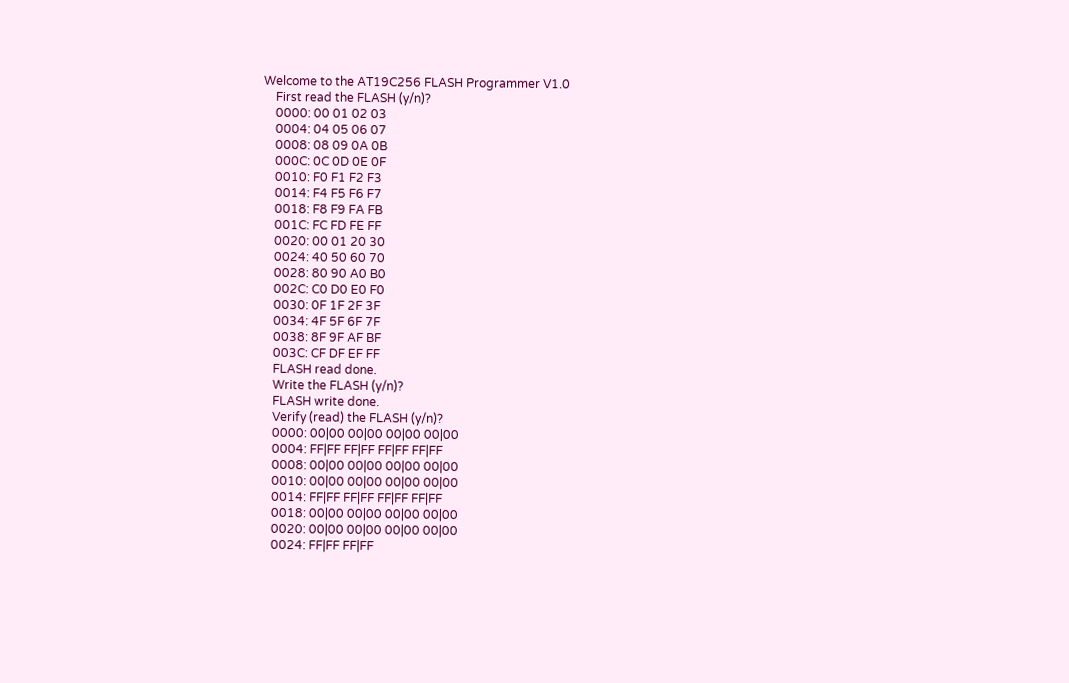Welcome to the AT19C256 FLASH Programmer V1.0
    First read the FLASH (y/n)?
    0000: 00 01 02 03
    0004: 04 05 06 07
    0008: 08 09 0A 0B
    000C: 0C 0D 0E 0F
    0010: F0 F1 F2 F3
    0014: F4 F5 F6 F7
    0018: F8 F9 FA FB
    001C: FC FD FE FF
    0020: 00 01 20 30
    0024: 40 50 60 70
    0028: 80 90 A0 B0
    002C: C0 D0 E0 F0
    0030: 0F 1F 2F 3F
    0034: 4F 5F 6F 7F
    0038: 8F 9F AF BF
    003C: CF DF EF FF
    FLASH read done.
    Write the FLASH (y/n)?
    FLASH write done.
    Verify (read) the FLASH (y/n)?
    0000: 00|00 00|00 00|00 00|00
    0004: FF|FF FF|FF FF|FF FF|FF
    0008: 00|00 00|00 00|00 00|00
    0010: 00|00 00|00 00|00 00|00
    0014: FF|FF FF|FF FF|FF FF|FF
    0018: 00|00 00|00 00|00 00|00
    0020: 00|00 00|00 00|00 00|00
    0024: FF|FF FF|FF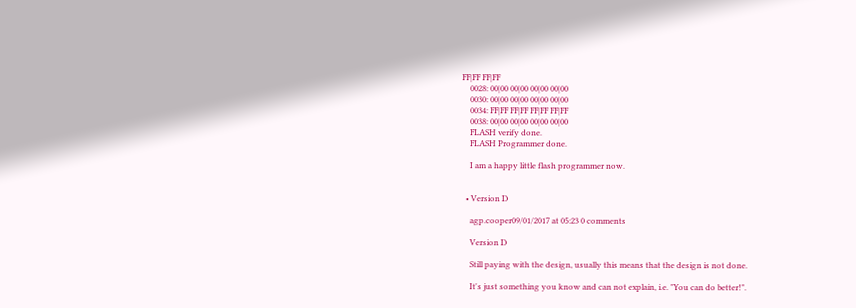FF|FF FF|FF
    0028: 00|00 00|00 00|00 00|00
    0030: 00|00 00|00 00|00 00|00
    0034: FF|FF FF|FF FF|FF FF|FF
    0038: 00|00 00|00 00|00 00|00
    FLASH verify done.
    FLASH Programmer done.

    I am a happy little flash programmer now.


  • Version D

    agp.cooper09/01/2017 at 05:23 0 comments

    Version D

    Still paying with the design, usually this means that the design is not done.

    It's just something you know and can not explain, i.e. "You can do better!".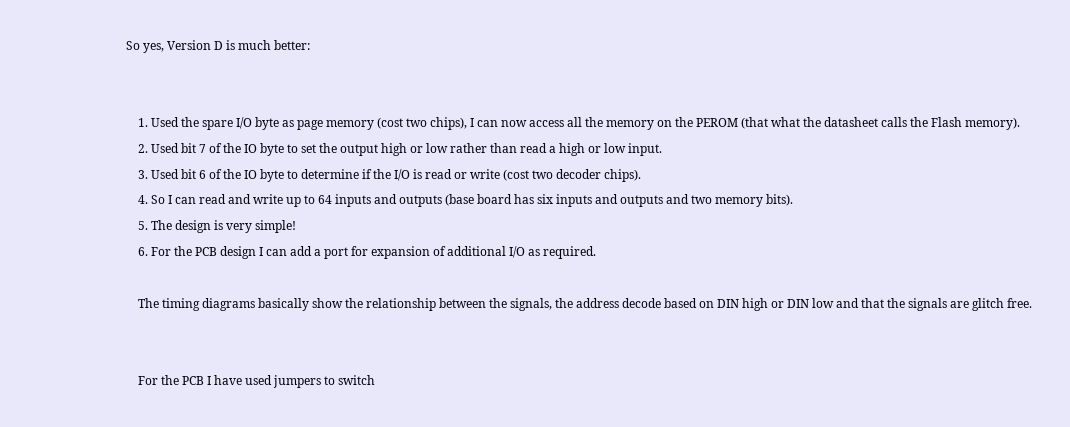So yes, Version D is much better:


    1. Used the spare I/O byte as page memory (cost two chips), I can now access all the memory on the PEROM (that what the datasheet calls the Flash memory).
    2. Used bit 7 of the IO byte to set the output high or low rather than read a high or low input.
    3. Used bit 6 of the IO byte to determine if the I/O is read or write (cost two decoder chips).
    4. So I can read and write up to 64 inputs and outputs (base board has six inputs and outputs and two memory bits).
    5. The design is very simple!
    6. For the PCB design I can add a port for expansion of additional I/O as required.

    The timing diagrams basically show the relationship between the signals, the address decode based on DIN high or DIN low and that the signals are glitch free.


    For the PCB I have used jumpers to switch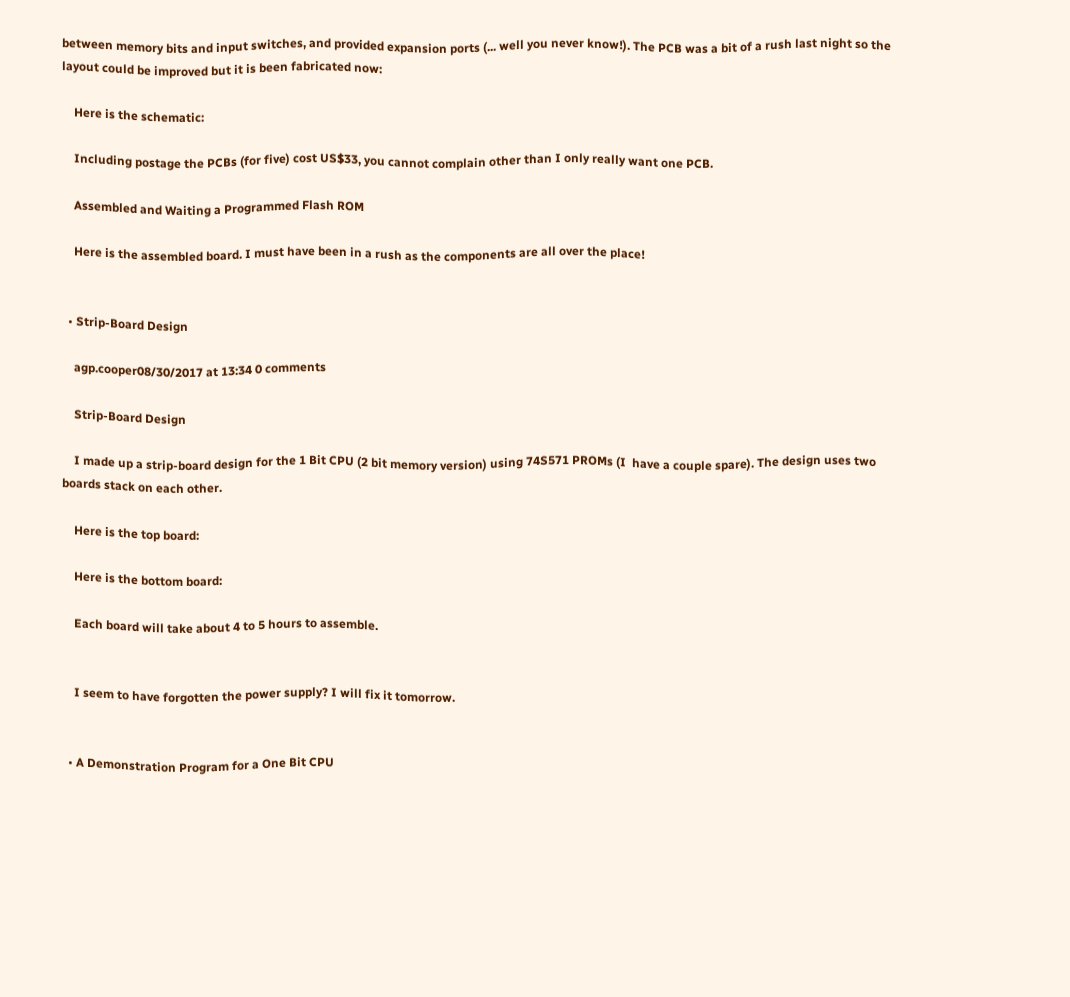between memory bits and input switches, and provided expansion ports (... well you never know!). The PCB was a bit of a rush last night so the layout could be improved but it is been fabricated now:

    Here is the schematic:

    Including postage the PCBs (for five) cost US$33, you cannot complain other than I only really want one PCB.

    Assembled and Waiting a Programmed Flash ROM

    Here is the assembled board. I must have been in a rush as the components are all over the place!


  • Strip-Board Design

    agp.cooper08/30/2017 at 13:34 0 comments

    Strip-Board Design

    I made up a strip-board design for the 1 Bit CPU (2 bit memory version) using 74S571 PROMs (I  have a couple spare). The design uses two boards stack on each other.

    Here is the top board:

    Here is the bottom board:

    Each board will take about 4 to 5 hours to assemble.


    I seem to have forgotten the power supply? I will fix it tomorrow.


  • A Demonstration Program for a One Bit CPU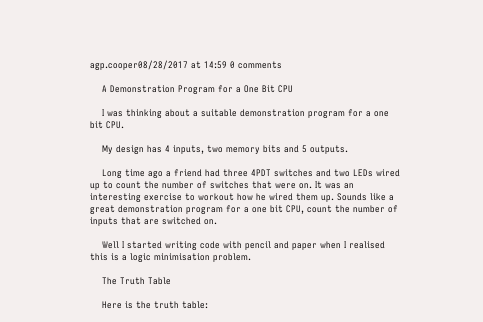agp.cooper08/28/2017 at 14:59 0 comments

    A Demonstration Program for a One Bit CPU

    I was thinking about a suitable demonstration program for a one bit CPU.

    My design has 4 inputs, two memory bits and 5 outputs.

    Long time ago a friend had three 4PDT switches and two LEDs wired up to count the number of switches that were on. It was an interesting exercise to workout how he wired them up. Sounds like a great demonstration program for a one bit CPU, count the number of inputs that are switched on.

    Well I started writing code with pencil and paper when I realised this is a logic minimisation problem.

    The Truth Table

    Here is the truth table: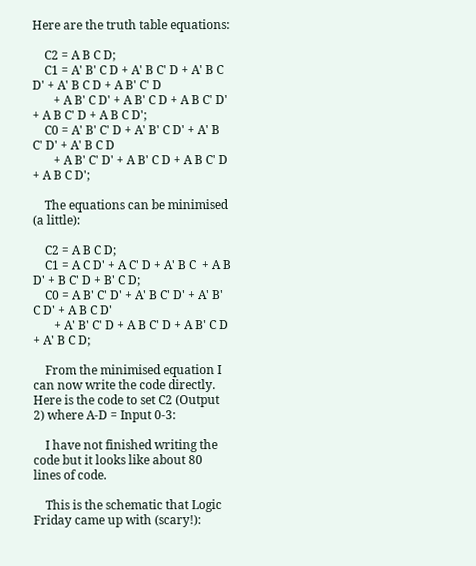Here are the truth table equations:

    C2 = A B C D;
    C1 = A' B' C D + A' B C' D + A' B C D' + A' B C D + A B' C' D
       + A B' C D' + A B' C D + A B C' D' + A B C' D + A B C D';
    C0 = A' B' C' D + A' B' C D' + A' B C' D' + A' B C D
       + A B' C' D' + A B' C D + A B C' D + A B C D';

    The equations can be minimised (a little):

    C2 = A B C D;
    C1 = A C D' + A C' D + A' B C  + A B D' + B C' D + B' C D;
    C0 = A B' C' D' + A' B C' D' + A' B' C D' + A B C D'
       + A' B' C' D + A B C' D + A B' C D + A' B C D;

    From the minimised equation I can now write the code directly. Here is the code to set C2 (Output 2) where A-D = Input 0-3:

    I have not finished writing the code but it looks like about 80 lines of code.

    This is the schematic that Logic Friday came up with (scary!):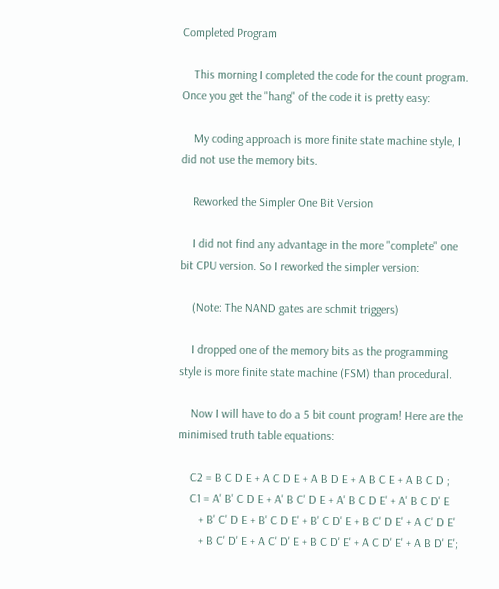Completed Program

    This morning I completed the code for the count program. Once you get the "hang" of the code it is pretty easy:

    My coding approach is more finite state machine style, I did not use the memory bits.

    Reworked the Simpler One Bit Version

    I did not find any advantage in the more "complete" one bit CPU version. So I reworked the simpler version:

    (Note: The NAND gates are schmit triggers)

    I dropped one of the memory bits as the programming style is more finite state machine (FSM) than procedural.

    Now I will have to do a 5 bit count program! Here are the minimised truth table equations:

    C2 = B C D E + A C D E + A B D E + A B C E + A B C D ;
    C1 = A' B' C D E + A' B C' D E + A' B C D E' + A' B C D' E
       + B' C' D E + B' C D E' + B' C D' E + B C' D E' + A C' D E'
       + B C' D' E + A C' D' E + B C D' E' + A C D' E' + A B D' E';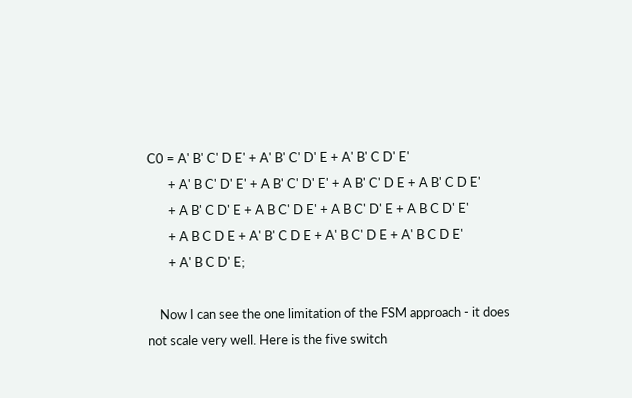C0 = A' B' C' D E' + A' B' C' D' E + A' B' C D' E'
       + A' B C' D' E' + A B' C' D' E' + A B' C' D E + A B' C D E'
       + A B' C D' E + A B C' D E' + A B C' D' E + A B C D' E'
       + A B C D E + A' B' C D E + A' B C' D E + A' B C D E'
       + A' B C D' E;

    Now I can see the one limitation of the FSM approach - it does not scale very well. Here is the five switch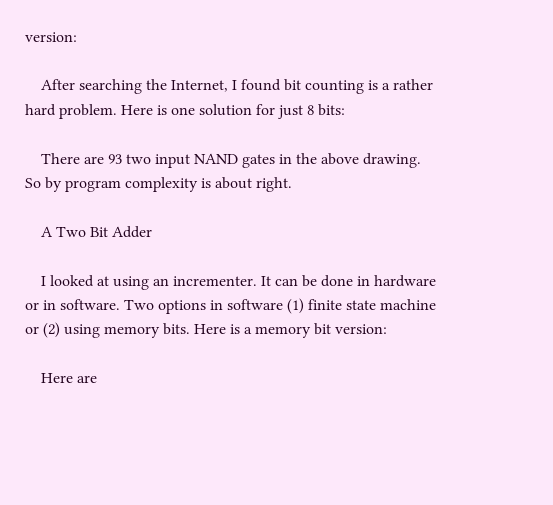version:

    After searching the Internet, I found bit counting is a rather hard problem. Here is one solution for just 8 bits:

    There are 93 two input NAND gates in the above drawing. So by program complexity is about right.

    A Two Bit Adder

    I looked at using an incrementer. It can be done in hardware or in software. Two options in software (1) finite state machine or (2) using memory bits. Here is a memory bit version:

    Here are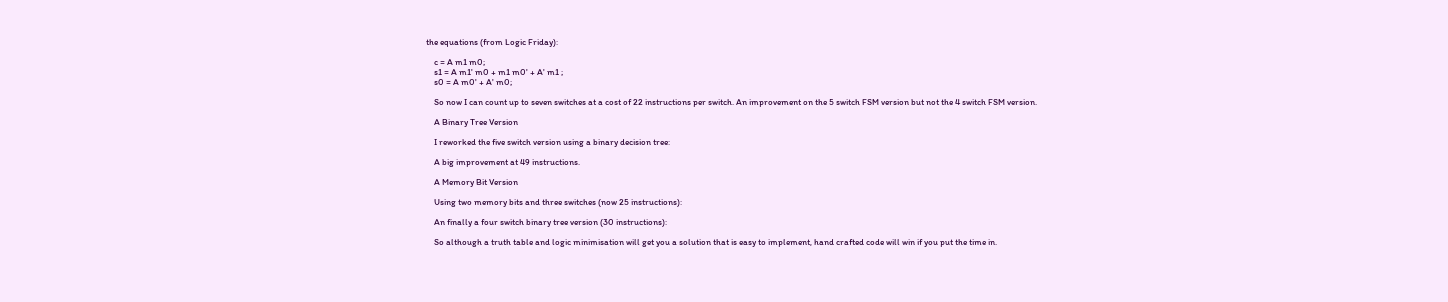the equations (from Logic Friday):

    c = A m1 m0;
    s1 = A m1' m0 + m1 m0' + A' m1 ;
    s0 = A m0' + A' m0;

    So now I can count up to seven switches at a cost of 22 instructions per switch. An improvement on the 5 switch FSM version but not the 4 switch FSM version.

    A Binary Tree Version

    I reworked the five switch version using a binary decision tree:

    A big improvement at 49 instructions.

    A Memory Bit Version

    Using two memory bits and three switches (now 25 instructions):

    An finally a four switch binary tree version (30 instructions):

    So although a truth table and logic minimisation will get you a solution that is easy to implement, hand crafted code will win if you put the time in.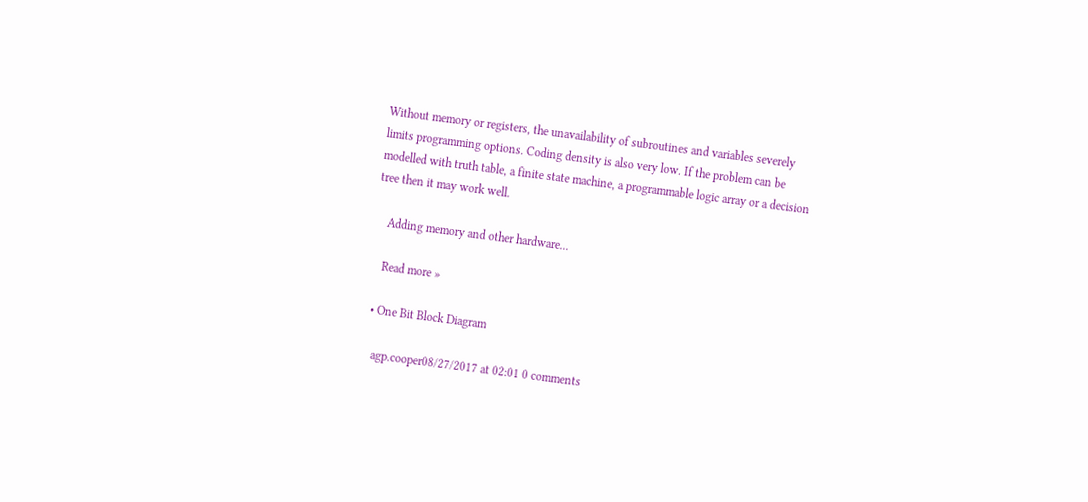Without memory or registers, the unavailability of subroutines and variables severely limits programming options. Coding density is also very low. If the problem can be modelled with truth table, a finite state machine, a programmable logic array or a decision tree then it may work well.

    Adding memory and other hardware...

    Read more »

  • One Bit Block Diagram

    agp.cooper08/27/2017 at 02:01 0 comments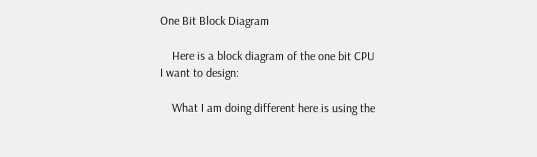One Bit Block Diagram

    Here is a block diagram of the one bit CPU I want to design:

    What I am doing different here is using the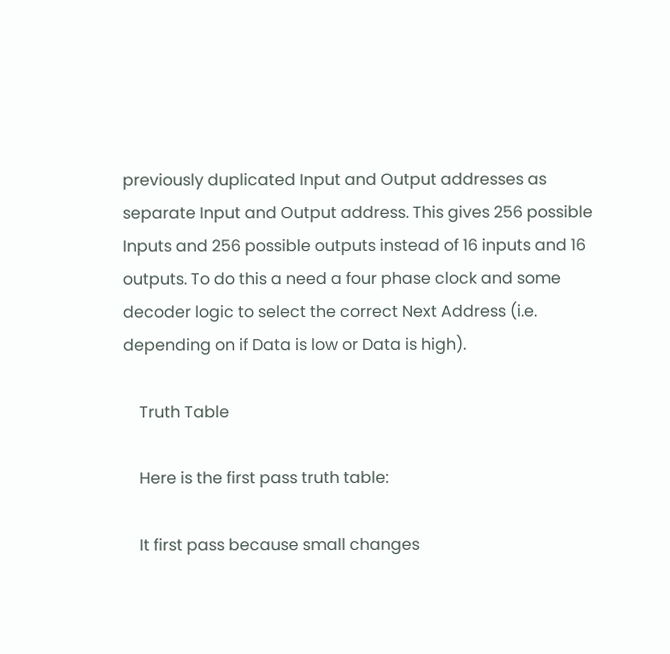previously duplicated Input and Output addresses as separate Input and Output address. This gives 256 possible Inputs and 256 possible outputs instead of 16 inputs and 16 outputs. To do this a need a four phase clock and some decoder logic to select the correct Next Address (i.e. depending on if Data is low or Data is high).

    Truth Table

    Here is the first pass truth table:

    It first pass because small changes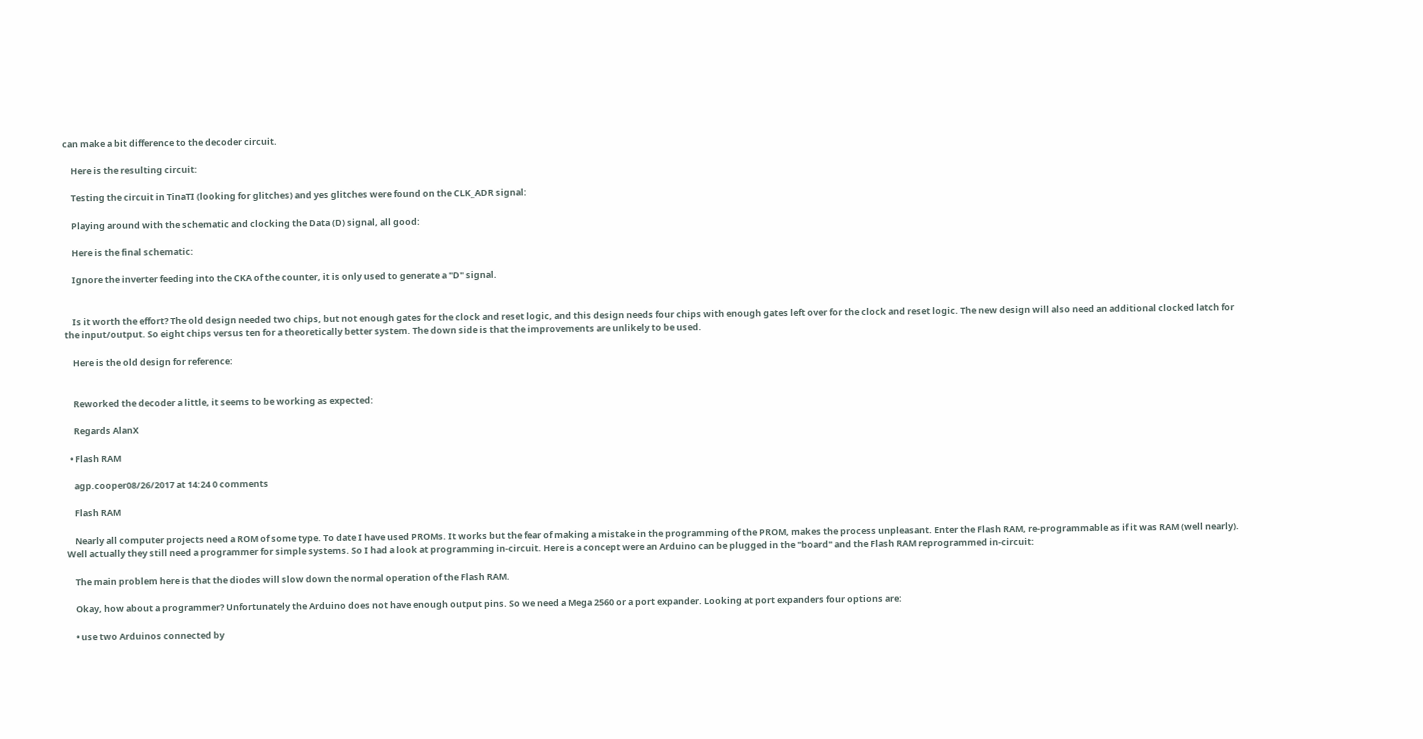can make a bit difference to the decoder circuit.

    Here is the resulting circuit:

    Testing the circuit in TinaTI (looking for glitches) and yes glitches were found on the CLK_ADR signal:

    Playing around with the schematic and clocking the Data (D) signal, all good:

    Here is the final schematic:

    Ignore the inverter feeding into the CKA of the counter, it is only used to generate a "D" signal.


    Is it worth the effort? The old design needed two chips, but not enough gates for the clock and reset logic, and this design needs four chips with enough gates left over for the clock and reset logic. The new design will also need an additional clocked latch for the input/output. So eight chips versus ten for a theoretically better system. The down side is that the improvements are unlikely to be used.

    Here is the old design for reference:


    Reworked the decoder a little, it seems to be working as expected:

    Regards AlanX

  • Flash RAM

    agp.cooper08/26/2017 at 14:24 0 comments

    Flash RAM

    Nearly all computer projects need a ROM of some type. To date I have used PROMs. It works but the fear of making a mistake in the programming of the PROM, makes the process unpleasant. Enter the Flash RAM, re-programmable as if it was RAM (well nearly). Well actually they still need a programmer for simple systems. So I had a look at programming in-circuit. Here is a concept were an Arduino can be plugged in the "board" and the Flash RAM reprogrammed in-circuit:

    The main problem here is that the diodes will slow down the normal operation of the Flash RAM.

    Okay, how about a programmer? Unfortunately the Arduino does not have enough output pins. So we need a Mega 2560 or a port expander. Looking at port expanders four options are:

    • use two Arduinos connected by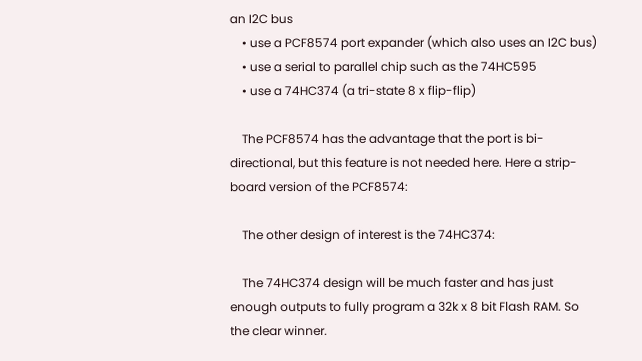an I2C bus
    • use a PCF8574 port expander (which also uses an I2C bus)
    • use a serial to parallel chip such as the 74HC595
    • use a 74HC374 (a tri-state 8 x flip-flip)

    The PCF8574 has the advantage that the port is bi-directional, but this feature is not needed here. Here a strip-board version of the PCF8574:

    The other design of interest is the 74HC374:

    The 74HC374 design will be much faster and has just enough outputs to fully program a 32k x 8 bit Flash RAM. So the clear winner.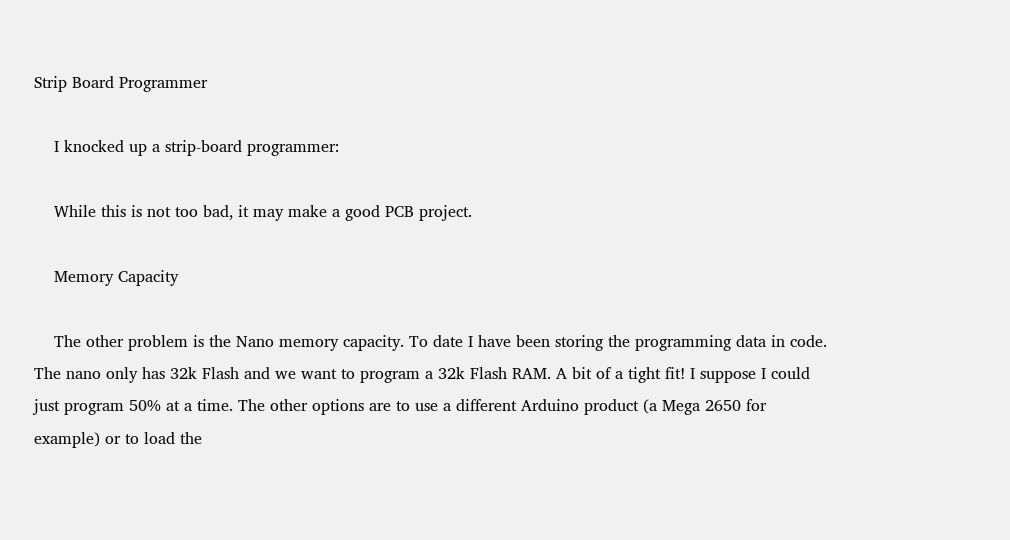Strip Board Programmer

    I knocked up a strip-board programmer:

    While this is not too bad, it may make a good PCB project.

    Memory Capacity

    The other problem is the Nano memory capacity. To date I have been storing the programming data in code. The nano only has 32k Flash and we want to program a 32k Flash RAM. A bit of a tight fit! I suppose I could just program 50% at a time. The other options are to use a different Arduino product (a Mega 2650 for example) or to load the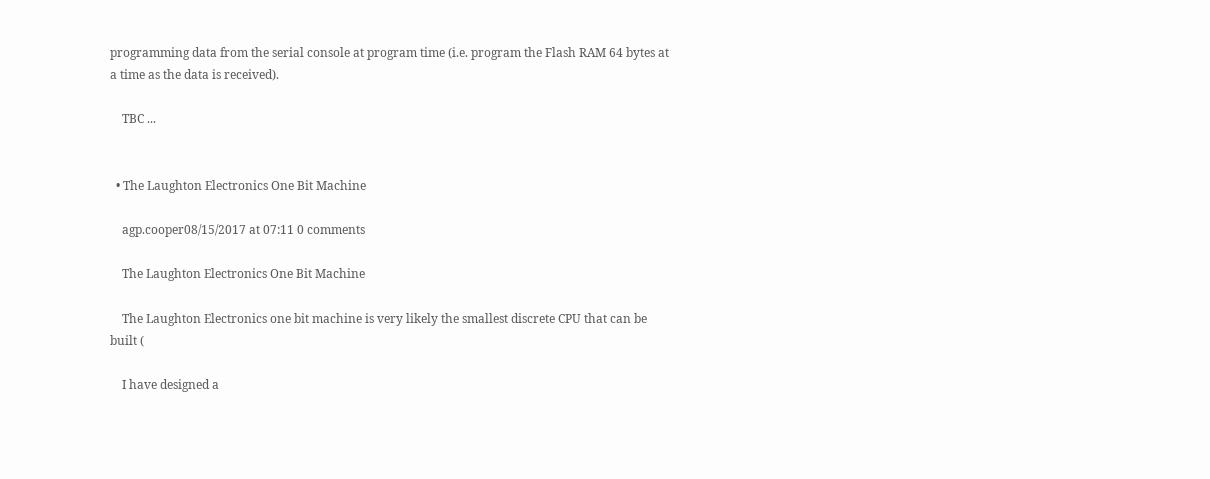programming data from the serial console at program time (i.e. program the Flash RAM 64 bytes at a time as the data is received).

    TBC ...


  • The Laughton Electronics One Bit Machine

    agp.cooper08/15/2017 at 07:11 0 comments

    The Laughton Electronics One Bit Machine

    The Laughton Electronics one bit machine is very likely the smallest discrete CPU that can be built (

    I have designed a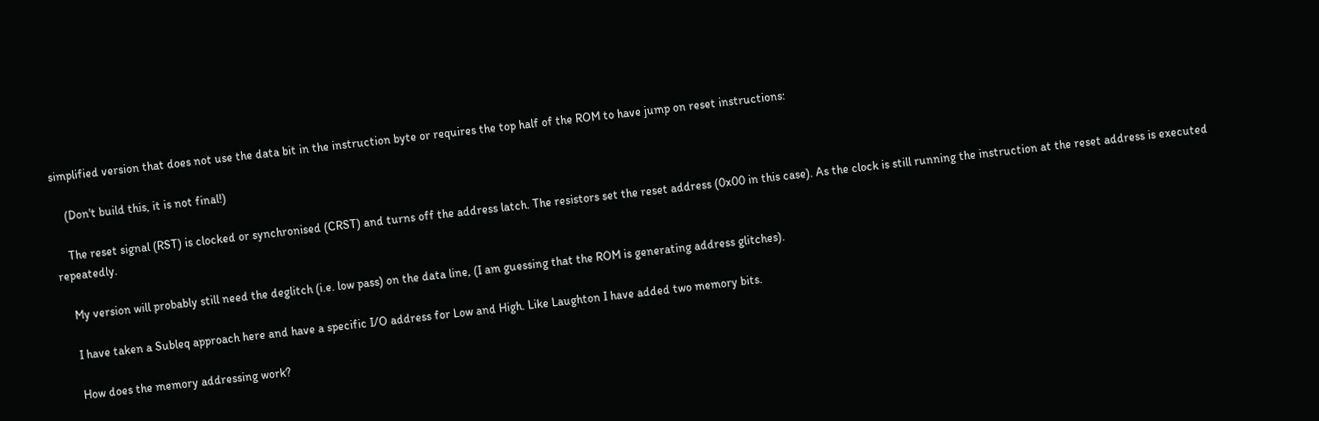simplified version that does not use the data bit in the instruction byte or requires the top half of the ROM to have jump on reset instructions:

    (Don't build this, it is not final!)

    The reset signal (RST) is clocked or synchronised (CRST) and turns off the address latch. The resistors set the reset address (0x00 in this case). As the clock is still running the instruction at the reset address is executed repeatedly.

    My version will probably still need the deglitch (i.e. low pass) on the data line, (I am guessing that the ROM is generating address glitches).

    I have taken a Subleq approach here and have a specific I/O address for Low and High. Like Laughton I have added two memory bits.

    How does the memory addressing work?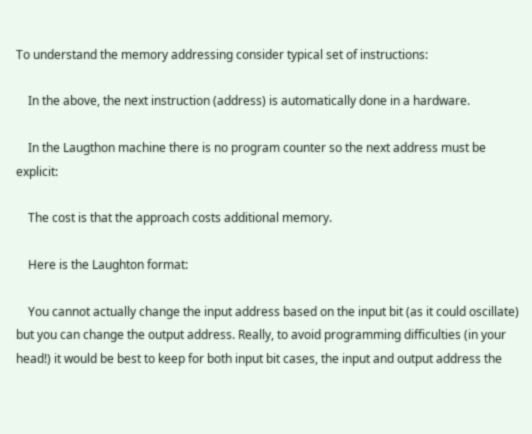To understand the memory addressing consider typical set of instructions:

    In the above, the next instruction (address) is automatically done in a hardware.

    In the Laugthon machine there is no program counter so the next address must be explicit:

    The cost is that the approach costs additional memory.

    Here is the Laughton format:

    You cannot actually change the input address based on the input bit (as it could oscillate) but you can change the output address. Really, to avoid programming difficulties (in your head!) it would be best to keep for both input bit cases, the input and output address the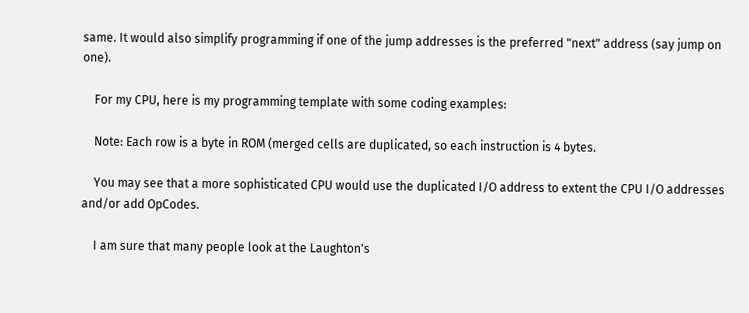same. It would also simplify programming if one of the jump addresses is the preferred "next" address (say jump on one).

    For my CPU, here is my programming template with some coding examples:

    Note: Each row is a byte in ROM (merged cells are duplicated, so each instruction is 4 bytes.

    You may see that a more sophisticated CPU would use the duplicated I/O address to extent the CPU I/O addresses and/or add OpCodes.

    I am sure that many people look at the Laughton's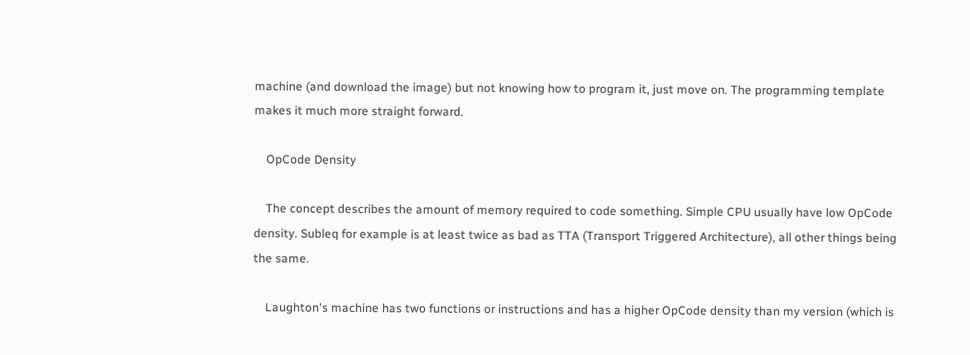machine (and download the image) but not knowing how to program it, just move on. The programming template makes it much more straight forward.

    OpCode Density

    The concept describes the amount of memory required to code something. Simple CPU usually have low OpCode density. Subleq for example is at least twice as bad as TTA (Transport Triggered Architecture), all other things being the same.

    Laughton's machine has two functions or instructions and has a higher OpCode density than my version (which is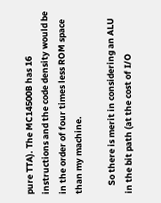pure TTA). The MC14500B has 16 instructions and the code density would be in the order of four times less ROM space than my machine.

    So there is merit in considering an ALU in the bit path (at the cost of I/O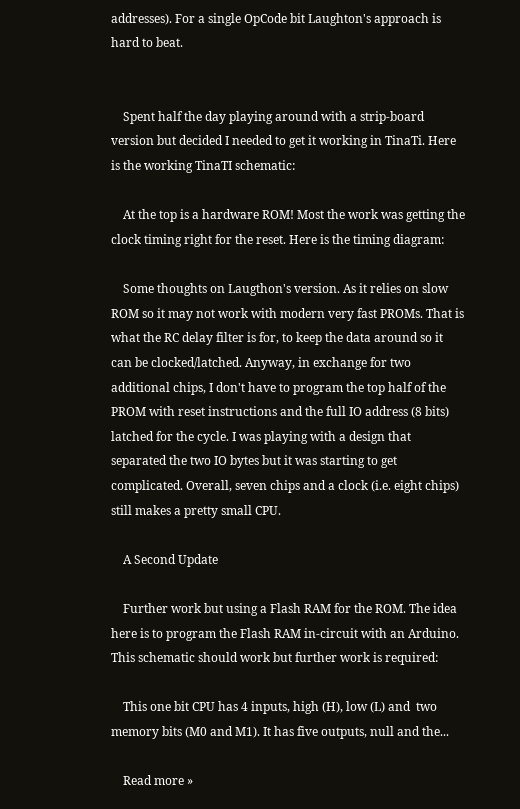addresses). For a single OpCode bit Laughton's approach is hard to beat.


    Spent half the day playing around with a strip-board version but decided I needed to get it working in TinaTi. Here is the working TinaTI schematic:

    At the top is a hardware ROM! Most the work was getting the clock timing right for the reset. Here is the timing diagram:

    Some thoughts on Laugthon's version. As it relies on slow ROM so it may not work with modern very fast PROMs. That is what the RC delay filter is for, to keep the data around so it can be clocked/latched. Anyway, in exchange for two additional chips, I don't have to program the top half of the PROM with reset instructions and the full IO address (8 bits) latched for the cycle. I was playing with a design that separated the two IO bytes but it was starting to get complicated. Overall, seven chips and a clock (i.e. eight chips) still makes a pretty small CPU.

    A Second Update

    Further work but using a Flash RAM for the ROM. The idea here is to program the Flash RAM in-circuit with an Arduino. This schematic should work but further work is required:

    This one bit CPU has 4 inputs, high (H), low (L) and  two memory bits (M0 and M1). It has five outputs, null and the...

    Read more »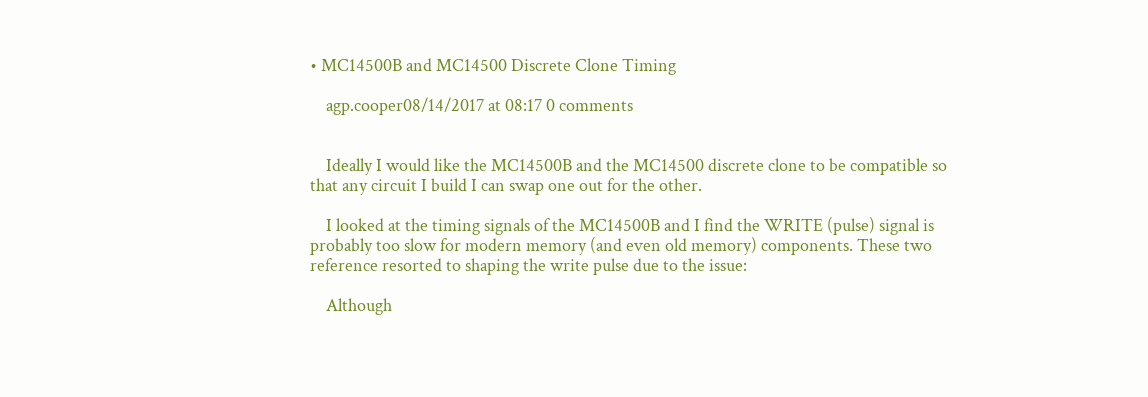• MC14500B and MC14500 Discrete Clone Timing

    agp.cooper08/14/2017 at 08:17 0 comments


    Ideally I would like the MC14500B and the MC14500 discrete clone to be compatible so that any circuit I build I can swap one out for the other.

    I looked at the timing signals of the MC14500B and I find the WRITE (pulse) signal is probably too slow for modern memory (and even old memory) components. These two reference resorted to shaping the write pulse due to the issue:

    Although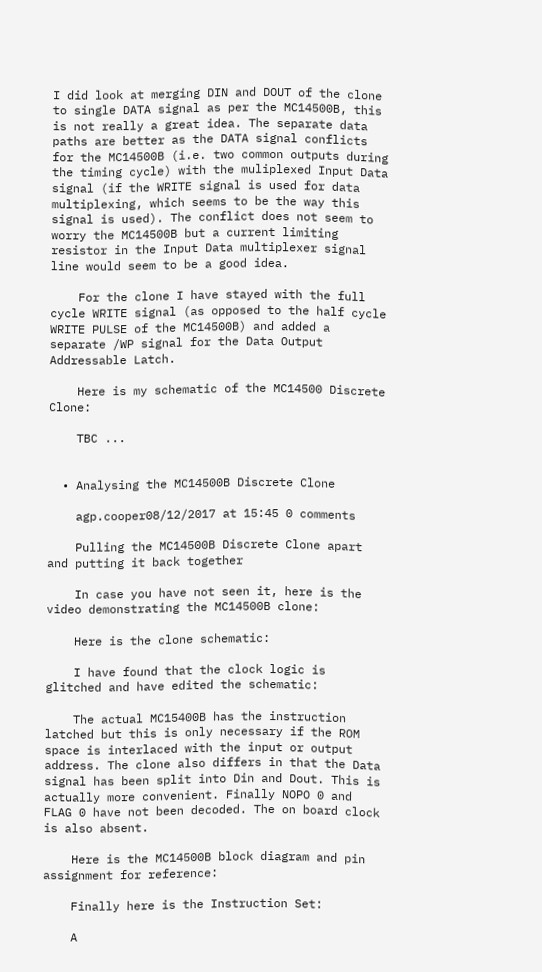I did look at merging DIN and DOUT of the clone to single DATA signal as per the MC14500B, this is not really a great idea. The separate data paths are better as the DATA signal conflicts for the MC14500B (i.e. two common outputs during the timing cycle) with the muliplexed Input Data signal (if the WRITE signal is used for data multiplexing, which seems to be the way this signal is used). The conflict does not seem to worry the MC14500B but a current limiting resistor in the Input Data multiplexer signal line would seem to be a good idea.

    For the clone I have stayed with the full cycle WRITE signal (as opposed to the half cycle WRITE PULSE of the MC14500B) and added a separate /WP signal for the Data Output Addressable Latch.

    Here is my schematic of the MC14500 Discrete Clone:

    TBC ...


  • Analysing the MC14500B Discrete Clone

    agp.cooper08/12/2017 at 15:45 0 comments

    Pulling the MC14500B Discrete Clone apart and putting it back together

    In case you have not seen it, here is the video demonstrating the MC14500B clone:

    Here is the clone schematic:

    I have found that the clock logic is glitched and have edited the schematic:

    The actual MC15400B has the instruction latched but this is only necessary if the ROM space is interlaced with the input or output address. The clone also differs in that the Data signal has been split into Din and Dout. This is actually more convenient. Finally NOPO 0 and FLAG 0 have not been decoded. The on board clock is also absent.

    Here is the MC14500B block diagram and pin assignment for reference:

    Finally here is the Instruction Set:

    A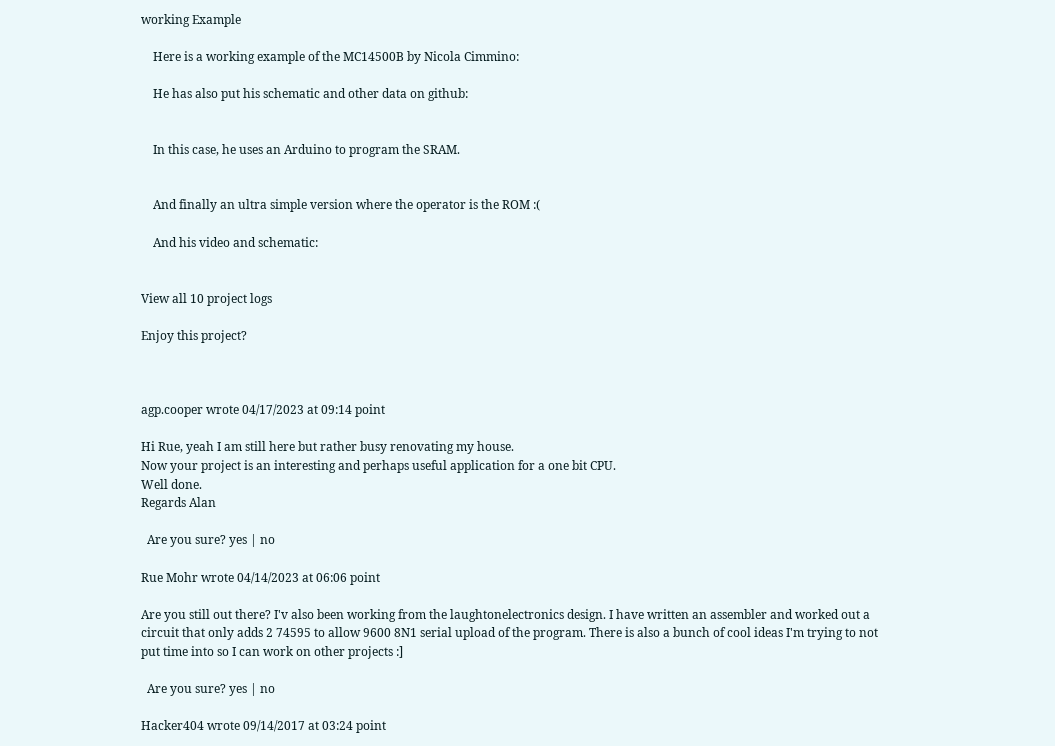working Example

    Here is a working example of the MC14500B by Nicola Cimmino:

    He has also put his schematic and other data on github:


    In this case, he uses an Arduino to program the SRAM.


    And finally an ultra simple version where the operator is the ROM :(

    And his video and schematic:


View all 10 project logs

Enjoy this project?



agp.cooper wrote 04/17/2023 at 09:14 point

Hi Rue, yeah I am still here but rather busy renovating my house.
Now your project is an interesting and perhaps useful application for a one bit CPU.
Well done.
Regards Alan

  Are you sure? yes | no

Rue Mohr wrote 04/14/2023 at 06:06 point

Are you still out there? I'v also been working from the laughtonelectronics design. I have written an assembler and worked out a circuit that only adds 2 74595 to allow 9600 8N1 serial upload of the program. There is also a bunch of cool ideas I'm trying to not put time into so I can work on other projects :]

  Are you sure? yes | no

Hacker404 wrote 09/14/2017 at 03:24 point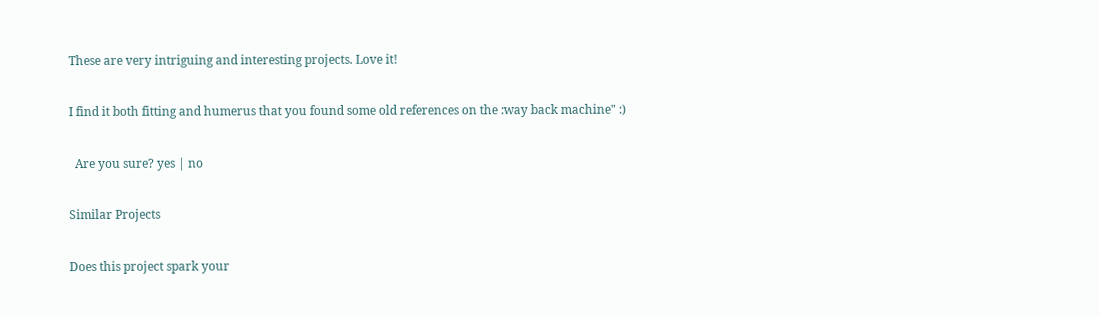These are very intriguing and interesting projects. Love it!

I find it both fitting and humerus that you found some old references on the :way back machine" :)

  Are you sure? yes | no

Similar Projects

Does this project spark your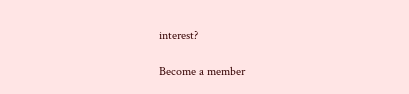interest?

Become a member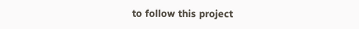to follow this project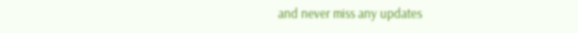and never miss any updates